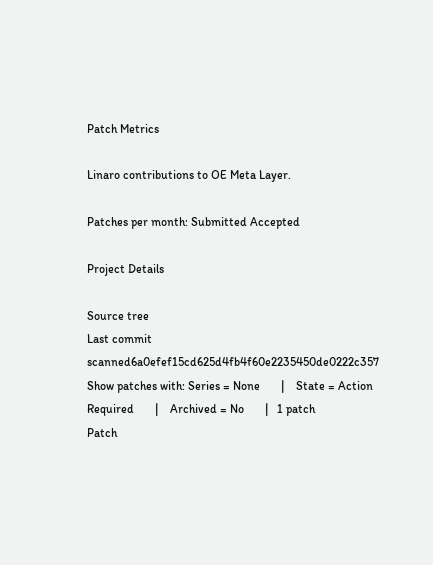Patch Metrics

Linaro contributions to OE Meta Layer.

Patches per month: Submitted Accepted

Project Details

Source tree
Last commit scanned6a0efef15cd625d4fb4f60e2235450de0222c357
Show patches with: Series = None       |    State = Action Required       |    Archived = No       |   1 patch
Patch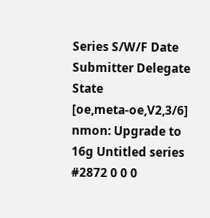Series S/W/F Date Submitter Delegate State
[oe,meta-oe,V2,3/6] nmon: Upgrade to 16g Untitled series #2872 0 0 0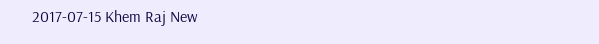2017-07-15 Khem Raj New